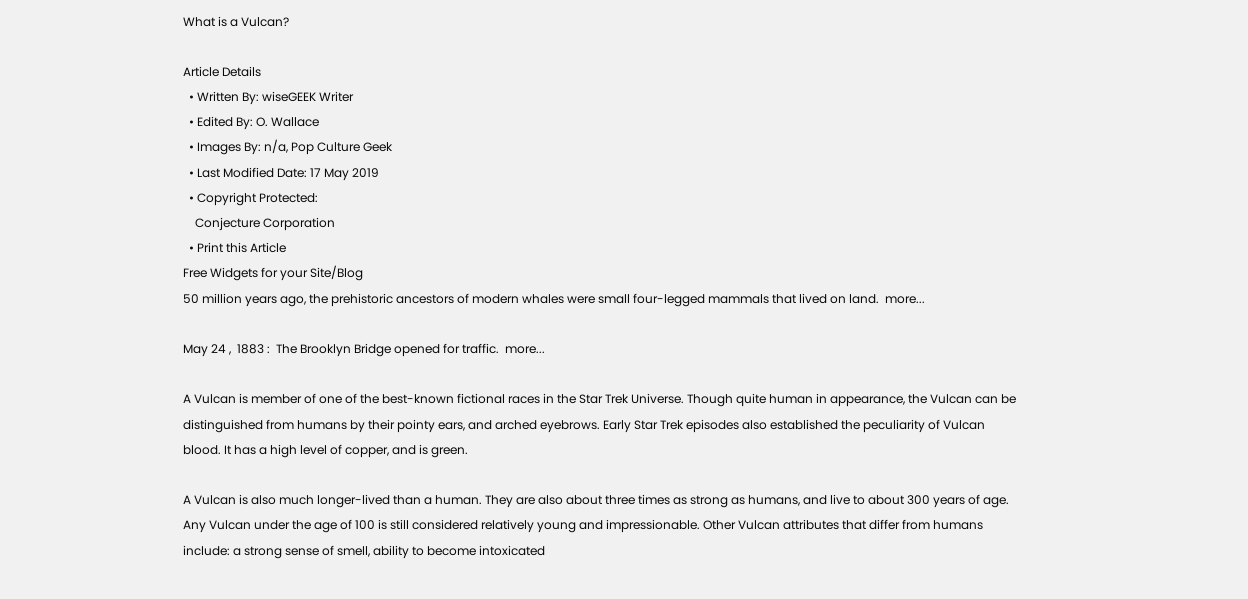What is a Vulcan?

Article Details
  • Written By: wiseGEEK Writer
  • Edited By: O. Wallace
  • Images By: n/a, Pop Culture Geek
  • Last Modified Date: 17 May 2019
  • Copyright Protected:
    Conjecture Corporation
  • Print this Article
Free Widgets for your Site/Blog
50 million years ago, the prehistoric ancestors of modern whales were small four-legged mammals that lived on land.  more...

May 24 ,  1883 :  The Brooklyn Bridge opened for traffic.  more...

A Vulcan is member of one of the best-known fictional races in the Star Trek Universe. Though quite human in appearance, the Vulcan can be distinguished from humans by their pointy ears, and arched eyebrows. Early Star Trek episodes also established the peculiarity of Vulcan blood. It has a high level of copper, and is green.

A Vulcan is also much longer-lived than a human. They are also about three times as strong as humans, and live to about 300 years of age. Any Vulcan under the age of 100 is still considered relatively young and impressionable. Other Vulcan attributes that differ from humans include: a strong sense of smell, ability to become intoxicated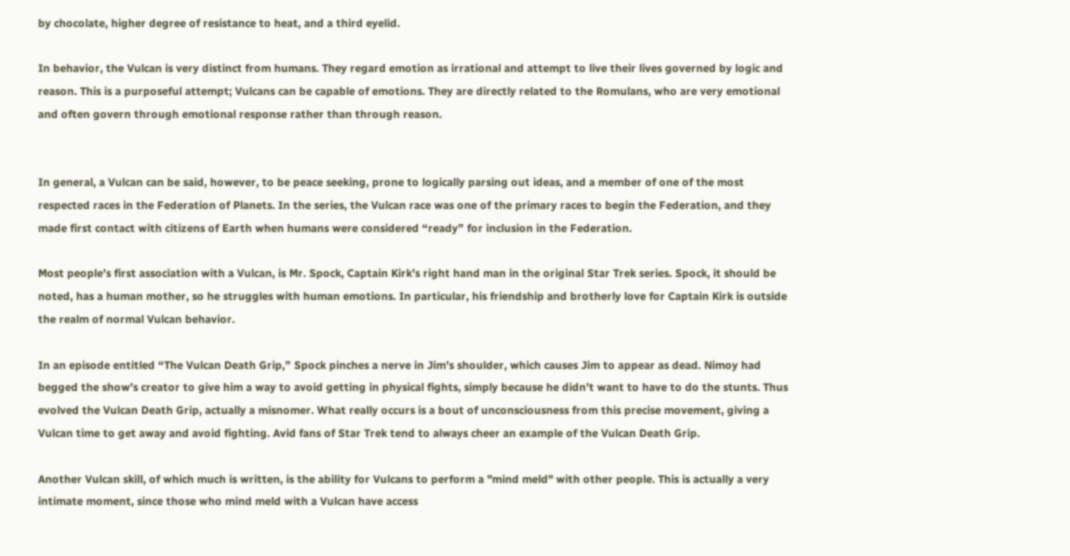by chocolate, higher degree of resistance to heat, and a third eyelid.

In behavior, the Vulcan is very distinct from humans. They regard emotion as irrational and attempt to live their lives governed by logic and reason. This is a purposeful attempt; Vulcans can be capable of emotions. They are directly related to the Romulans, who are very emotional and often govern through emotional response rather than through reason.


In general, a Vulcan can be said, however, to be peace seeking, prone to logically parsing out ideas, and a member of one of the most respected races in the Federation of Planets. In the series, the Vulcan race was one of the primary races to begin the Federation, and they made first contact with citizens of Earth when humans were considered “ready” for inclusion in the Federation.

Most people’s first association with a Vulcan, is Mr. Spock, Captain Kirk’s right hand man in the original Star Trek series. Spock, it should be noted, has a human mother, so he struggles with human emotions. In particular, his friendship and brotherly love for Captain Kirk is outside the realm of normal Vulcan behavior.

In an episode entitled “The Vulcan Death Grip,” Spock pinches a nerve in Jim’s shoulder, which causes Jim to appear as dead. Nimoy had begged the show’s creator to give him a way to avoid getting in physical fights, simply because he didn’t want to have to do the stunts. Thus evolved the Vulcan Death Grip, actually a misnomer. What really occurs is a bout of unconsciousness from this precise movement, giving a Vulcan time to get away and avoid fighting. Avid fans of Star Trek tend to always cheer an example of the Vulcan Death Grip.

Another Vulcan skill, of which much is written, is the ability for Vulcans to perform a "mind meld" with other people. This is actually a very intimate moment, since those who mind meld with a Vulcan have access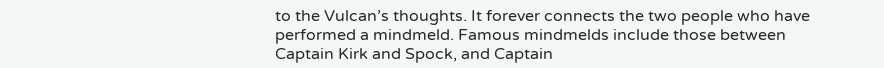to the Vulcan’s thoughts. It forever connects the two people who have performed a mindmeld. Famous mindmelds include those between Captain Kirk and Spock, and Captain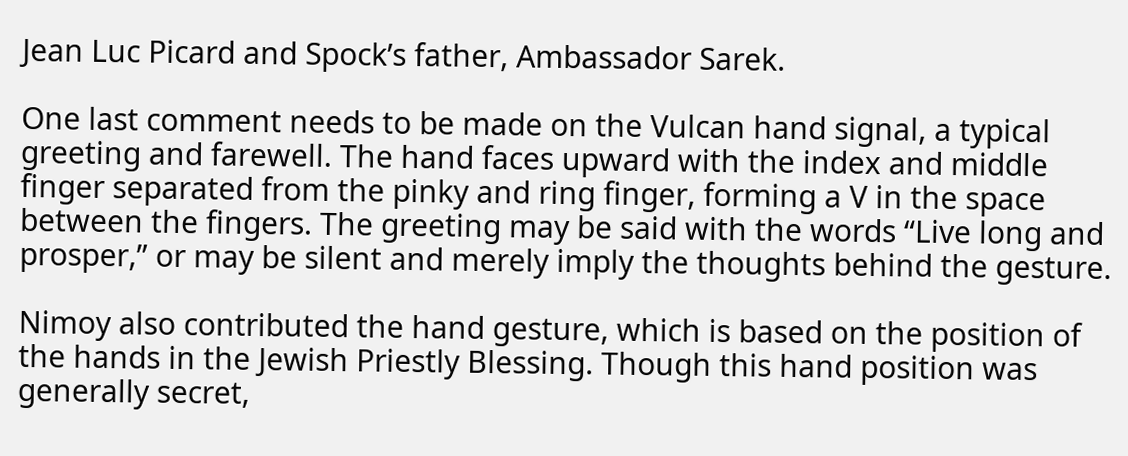Jean Luc Picard and Spock’s father, Ambassador Sarek.

One last comment needs to be made on the Vulcan hand signal, a typical greeting and farewell. The hand faces upward with the index and middle finger separated from the pinky and ring finger, forming a V in the space between the fingers. The greeting may be said with the words “Live long and prosper,” or may be silent and merely imply the thoughts behind the gesture.

Nimoy also contributed the hand gesture, which is based on the position of the hands in the Jewish Priestly Blessing. Though this hand position was generally secret,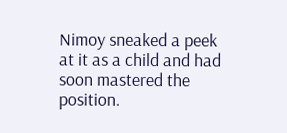Nimoy sneaked a peek at it as a child and had soon mastered the position.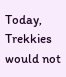Today, Trekkies would not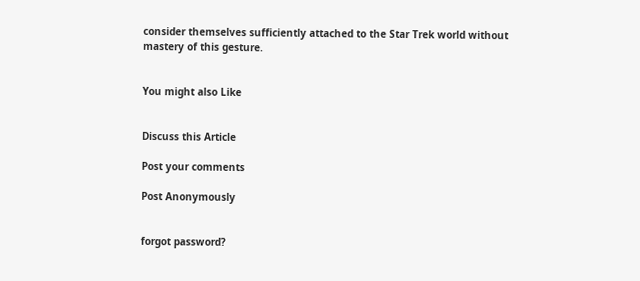consider themselves sufficiently attached to the Star Trek world without mastery of this gesture.


You might also Like


Discuss this Article

Post your comments

Post Anonymously


forgot password?